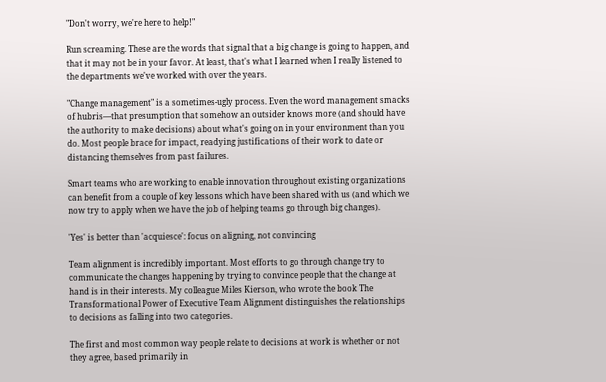"Don't worry, we're here to help!"

Run screaming. These are the words that signal that a big change is going to happen, and that it may not be in your favor. At least, that's what I learned when I really listened to the departments we've worked with over the years.

"Change management" is a sometimes-ugly process. Even the word management smacks of hubris—that presumption that somehow an outsider knows more (and should have the authority to make decisions) about what's going on in your environment than you do. Most people brace for impact, readying justifications of their work to date or distancing themselves from past failures.

Smart teams who are working to enable innovation throughout existing organizations can benefit from a couple of key lessons which have been shared with us (and which we now try to apply when we have the job of helping teams go through big changes).

'Yes' is better than 'acquiesce': focus on aligning, not convincing

Team alignment is incredibly important. Most efforts to go through change try to communicate the changes happening by trying to convince people that the change at hand is in their interests. My colleague Miles Kierson, who wrote the book The Transformational Power of Executive Team Alignment distinguishes the relationships to decisions as falling into two categories.

The first and most common way people relate to decisions at work is whether or not they agree, based primarily in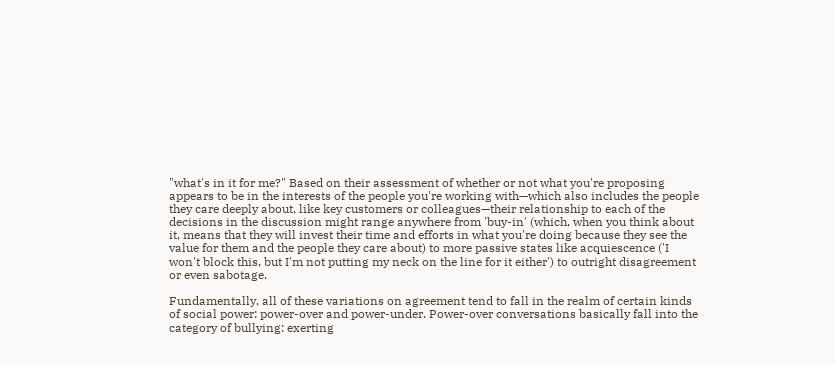"what's in it for me?" Based on their assessment of whether or not what you're proposing appears to be in the interests of the people you're working with—which also includes the people they care deeply about, like key customers or colleagues—their relationship to each of the decisions in the discussion might range anywhere from 'buy-in' (which, when you think about it, means that they will invest their time and efforts in what you're doing because they see the value for them and the people they care about) to more passive states like acquiescence ('I won't block this, but I'm not putting my neck on the line for it either') to outright disagreement or even sabotage.

Fundamentally, all of these variations on agreement tend to fall in the realm of certain kinds of social power: power-over and power-under. Power-over conversations basically fall into the category of bullying: exerting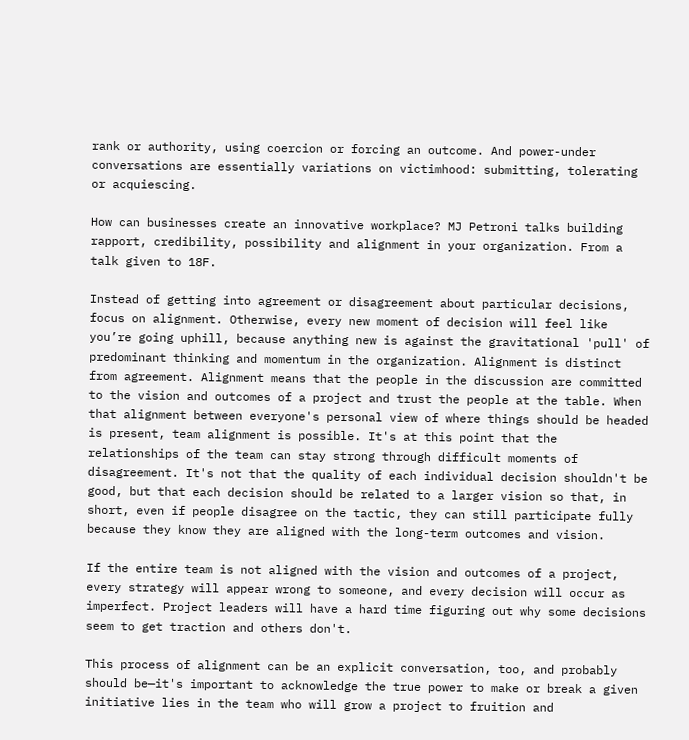rank or authority, using coercion or forcing an outcome. And power-under conversations are essentially variations on victimhood: submitting, tolerating or acquiescing.

How can businesses create an innovative workplace? MJ Petroni talks building rapport, credibility, possibility and alignment in your organization. From a talk given to 18F.

Instead of getting into agreement or disagreement about particular decisions, focus on alignment. Otherwise, every new moment of decision will feel like you’re going uphill, because anything new is against the gravitational 'pull' of predominant thinking and momentum in the organization. Alignment is distinct from agreement. Alignment means that the people in the discussion are committed to the vision and outcomes of a project and trust the people at the table. When that alignment between everyone's personal view of where things should be headed is present, team alignment is possible. It's at this point that the relationships of the team can stay strong through difficult moments of disagreement. It's not that the quality of each individual decision shouldn't be good, but that each decision should be related to a larger vision so that, in short, even if people disagree on the tactic, they can still participate fully because they know they are aligned with the long-term outcomes and vision.

If the entire team is not aligned with the vision and outcomes of a project, every strategy will appear wrong to someone, and every decision will occur as imperfect. Project leaders will have a hard time figuring out why some decisions seem to get traction and others don't.

This process of alignment can be an explicit conversation, too, and probably should be—it's important to acknowledge the true power to make or break a given initiative lies in the team who will grow a project to fruition and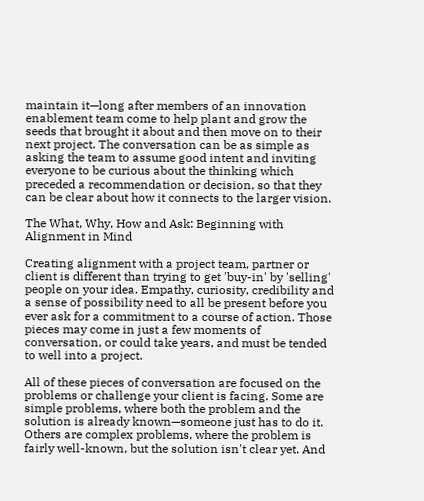maintain it—long after members of an innovation enablement team come to help plant and grow the seeds that brought it about and then move on to their next project. The conversation can be as simple as asking the team to assume good intent and inviting everyone to be curious about the thinking which preceded a recommendation or decision, so that they can be clear about how it connects to the larger vision.

The What, Why, How and Ask: Beginning with Alignment in Mind

Creating alignment with a project team, partner or client is different than trying to get 'buy-in' by 'selling' people on your idea. Empathy, curiosity, credibility and a sense of possibility need to all be present before you ever ask for a commitment to a course of action. Those pieces may come in just a few moments of conversation, or could take years, and must be tended to well into a project.

All of these pieces of conversation are focused on the problems or challenge your client is facing. Some are simple problems, where both the problem and the solution is already known—someone just has to do it. Others are complex problems, where the problem is fairly well-known, but the solution isn't clear yet. And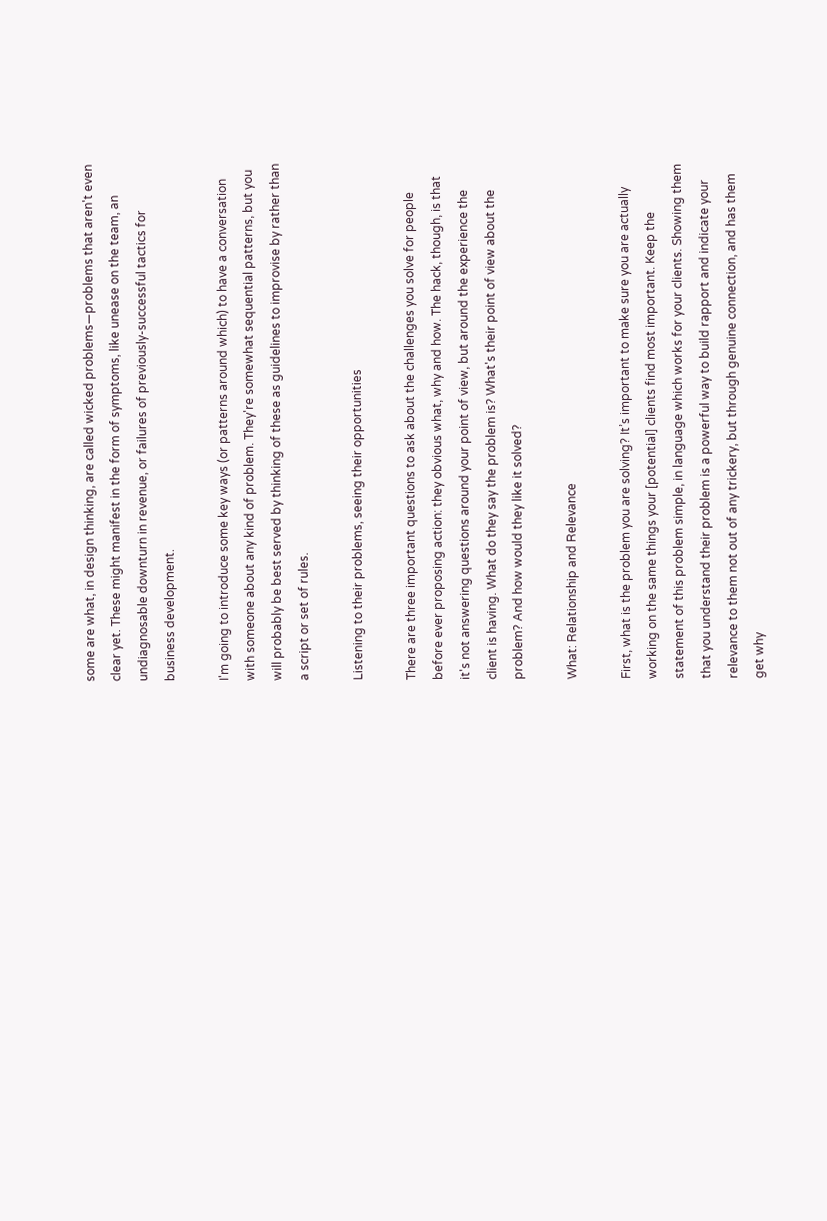some are what, in design thinking, are called wicked problems—problems that aren't even clear yet. These might manifest in the form of symptoms, like unease on the team, an undiagnosable downturn in revenue, or failures of previously-successful tactics for business development.

I'm going to introduce some key ways (or patterns around which) to have a conversation with someone about any kind of problem. They're somewhat sequential patterns, but you will probably be best served by thinking of these as guidelines to improvise by rather than a script or set of rules.

Listening to their problems, seeing their opportunities

There are three important questions to ask about the challenges you solve for people before ever proposing action: they obvious what, why and how. The hack, though, is that it's not answering questions around your point of view, but around the experience the client is having. What do they say the problem is? What's their point of view about the problem? And how would they like it solved?

What: Relationship and Relevance

First, what is the problem you are solving? It’s important to make sure you are actually working on the same things your [potential] clients find most important. Keep the statement of this problem simple, in language which works for your clients. Showing them that you understand their problem is a powerful way to build rapport and indicate your relevance to them not out of any trickery, but through genuine connection, and has them get why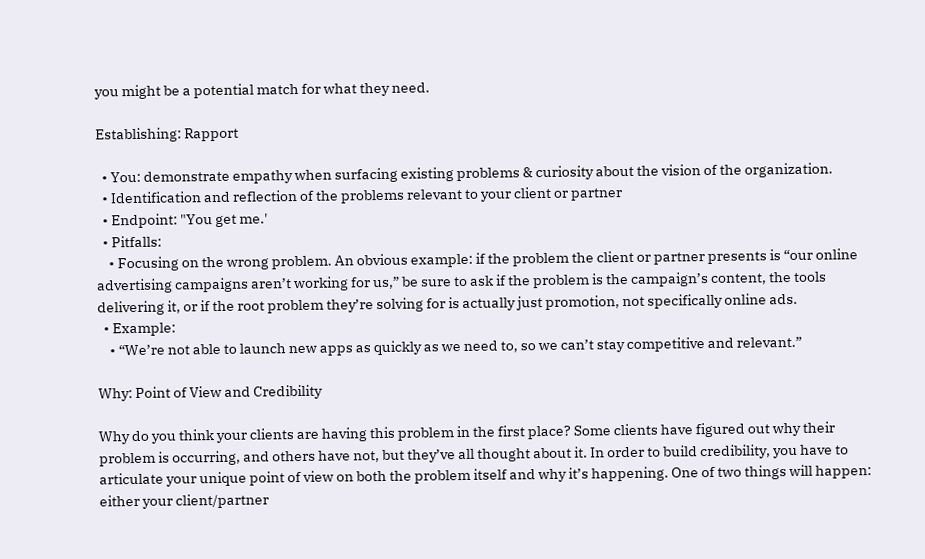you might be a potential match for what they need.

Establishing: Rapport

  • You: demonstrate empathy when surfacing existing problems & curiosity about the vision of the organization.
  • Identification and reflection of the problems relevant to your client or partner
  • Endpoint: "You get me.'
  • Pitfalls:
    • Focusing on the wrong problem. An obvious example: if the problem the client or partner presents is “our online advertising campaigns aren’t working for us,” be sure to ask if the problem is the campaign’s content, the tools delivering it, or if the root problem they’re solving for is actually just promotion, not specifically online ads.
  • Example:
    • “We’re not able to launch new apps as quickly as we need to, so we can’t stay competitive and relevant.”

Why: Point of View and Credibility

Why do you think your clients are having this problem in the first place? Some clients have figured out why their problem is occurring, and others have not, but they’ve all thought about it. In order to build credibility, you have to articulate your unique point of view on both the problem itself and why it’s happening. One of two things will happen: either your client/partner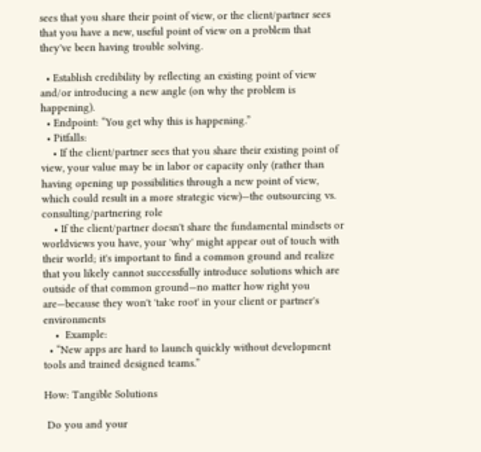sees that you share their point of view, or the client/partner sees that you have a new, useful point of view on a problem that they've been having trouble solving.

  • Establish credibility by reflecting an existing point of view and/or introducing a new angle (on why the problem is happening).
  • Endpoint: “You get why this is happening.”
  • Pitfalls:
    • If the client/partner sees that you share their existing point of view, your value may be in labor or capacity only (rather than having opening up possibilities through a new point of view, which could result in a more strategic view)—the outsourcing vs. consulting/partnering role
    • If the client/partner doesn't share the fundamental mindsets or worldviews you have, your 'why' might appear out of touch with their world; it's important to find a common ground and realize that you likely cannot successfully introduce solutions which are outside of that common ground—no matter how right you are—because they won't 'take root' in your client or partner's environments
    •  Example:
  • “New apps are hard to launch quickly without development tools and trained designed teams.”

How: Tangible Solutions

 Do you and your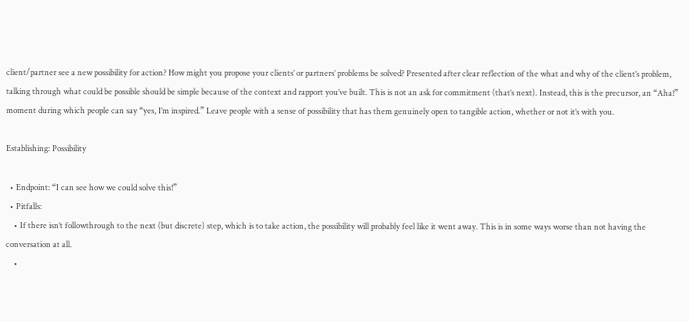client/partner see a new possibility for action? How might you propose your clients’ or partners’ problems be solved? Presented after clear reflection of the what and why of the client’s problem, talking through what could be possible should be simple because of the context and rapport you’ve built. This is not an ask for commitment (that’s next). Instead, this is the precursor, an “Aha!” moment during which people can say “yes, I’m inspired.” Leave people with a sense of possibility that has them genuinely open to tangible action, whether or not it’s with you.

Establishing: Possibility

  • Endpoint: “I can see how we could solve this!”
  • Pitfalls:
    • If there isn’t followthrough to the next (but discrete) step, which is to take action, the possibility will probably feel like it went away. This is in some ways worse than not having the conversation at all.
    •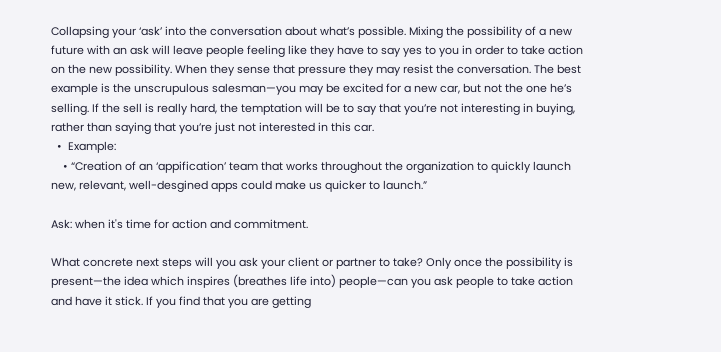Collapsing your ‘ask’ into the conversation about what’s possible. Mixing the possibility of a new future with an ask will leave people feeling like they have to say yes to you in order to take action on the new possibility. When they sense that pressure they may resist the conversation. The best example is the unscrupulous salesman—you may be excited for a new car, but not the one he’s selling. If the sell is really hard, the temptation will be to say that you’re not interesting in buying, rather than saying that you’re just not interested in this car.
  •  Example:
    • “Creation of an ‘appification’ team that works throughout the organization to quickly launch new, relevant, well-desgined apps could make us quicker to launch.”

Ask: when it's time for action and commitment.

What concrete next steps will you ask your client or partner to take? Only once the possibility is present—the idea which inspires (breathes life into) people—can you ask people to take action and have it stick. If you find that you are getting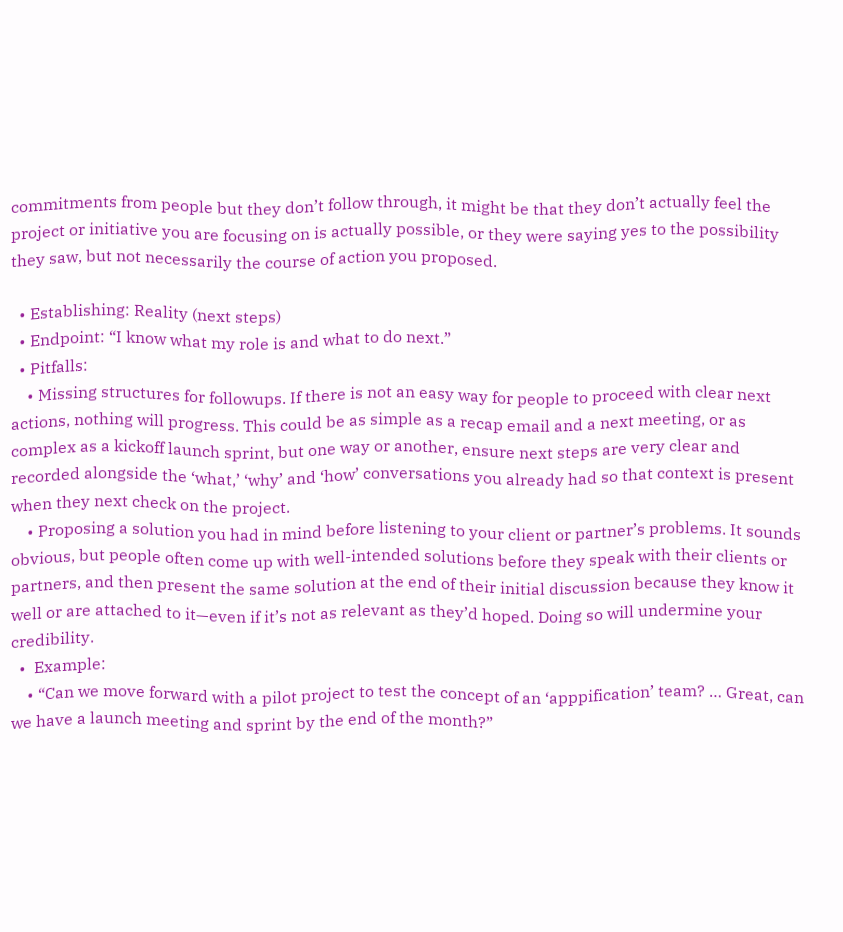commitments from people but they don’t follow through, it might be that they don’t actually feel the project or initiative you are focusing on is actually possible, or they were saying yes to the possibility they saw, but not necessarily the course of action you proposed.

  • Establishing: Reality (next steps)
  • Endpoint: “I know what my role is and what to do next.”
  • Pitfalls:
    • Missing structures for followups. If there is not an easy way for people to proceed with clear next actions, nothing will progress. This could be as simple as a recap email and a next meeting, or as complex as a kickoff launch sprint, but one way or another, ensure next steps are very clear and recorded alongside the ‘what,’ ‘why’ and ‘how’ conversations you already had so that context is present when they next check on the project.
    • Proposing a solution you had in mind before listening to your client or partner’s problems. It sounds obvious, but people often come up with well-intended solutions before they speak with their clients or partners, and then present the same solution at the end of their initial discussion because they know it well or are attached to it—even if it’s not as relevant as they’d hoped. Doing so will undermine your credibility.
  •  Example:
    • “Can we move forward with a pilot project to test the concept of an ‘apppification’ team? … Great, can we have a launch meeting and sprint by the end of the month?”